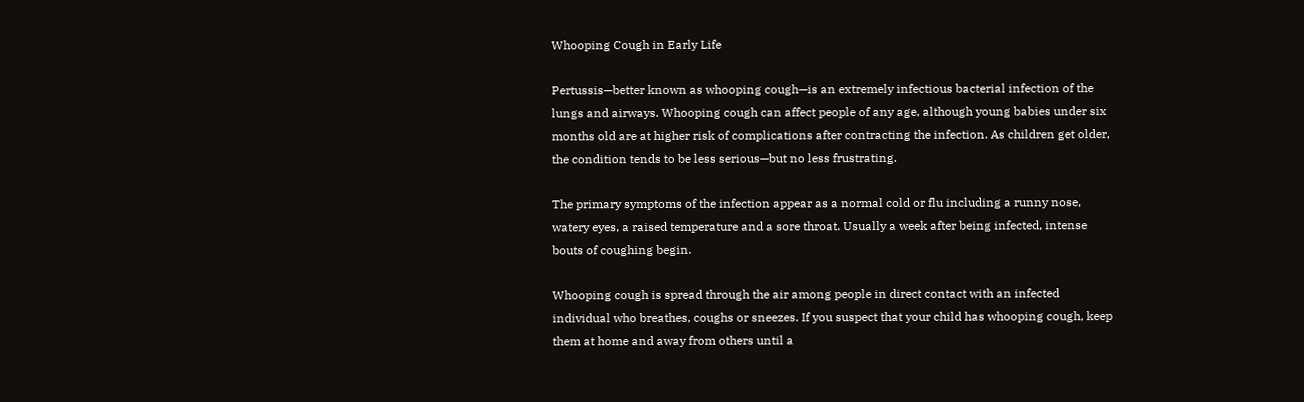Whooping Cough in Early Life

Pertussis—better known as whooping cough—is an extremely infectious bacterial infection of the lungs and airways. Whooping cough can affect people of any age, although young babies under six months old are at higher risk of complications after contracting the infection. As children get older, the condition tends to be less serious—but no less frustrating.

The primary symptoms of the infection appear as a normal cold or flu including a runny nose, watery eyes, a raised temperature and a sore throat. Usually a week after being infected, intense bouts of coughing begin.

Whooping cough is spread through the air among people in direct contact with an infected individual who breathes, coughs or sneezes. If you suspect that your child has whooping cough, keep them at home and away from others until a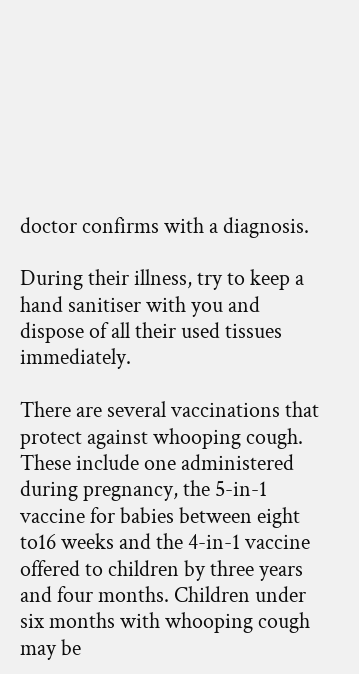doctor confirms with a diagnosis.

During their illness, try to keep a hand sanitiser with you and dispose of all their used tissues immediately.

There are several vaccinations that protect against whooping cough. These include one administered during pregnancy, the 5-in-1 vaccine for babies between eight to16 weeks and the 4-in-1 vaccine offered to children by three years and four months. Children under six months with whooping cough may be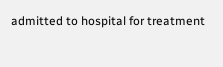admitted to hospital for treatment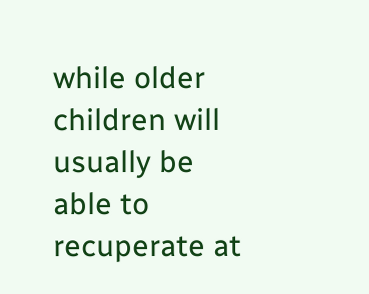while older children will usually be able to recuperate at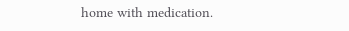home with medication.